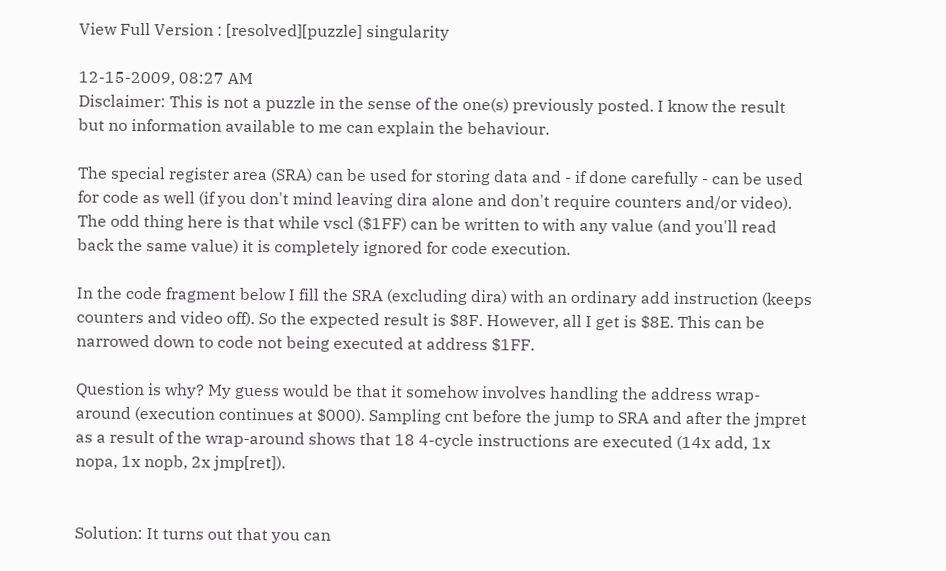View Full Version : [resolved][puzzle] singularity

12-15-2009, 08:27 AM
Disclaimer: This is not a puzzle in the sense of the one(s) previously posted. I know the result but no information available to me can explain the behaviour.

The special register area (SRA) can be used for storing data and - if done carefully - can be used for code as well (if you don't mind leaving dira alone and don't require counters and/or video). The odd thing here is that while vscl ($1FF) can be written to with any value (and you'll read back the same value) it is completely ignored for code execution.

In the code fragment below I fill the SRA (excluding dira) with an ordinary add instruction (keeps counters and video off). So the expected result is $8F. However, all I get is $8E. This can be narrowed down to code not being executed at address $1FF.

Question is why? My guess would be that it somehow involves handling the address wrap-around (execution continues at $000). Sampling cnt before the jump to SRA and after the jmpret as a result of the wrap-around shows that 18 4-cycle instructions are executed (14x add, 1x nopa, 1x nopb, 2x jmp[ret]).


Solution: It turns out that you can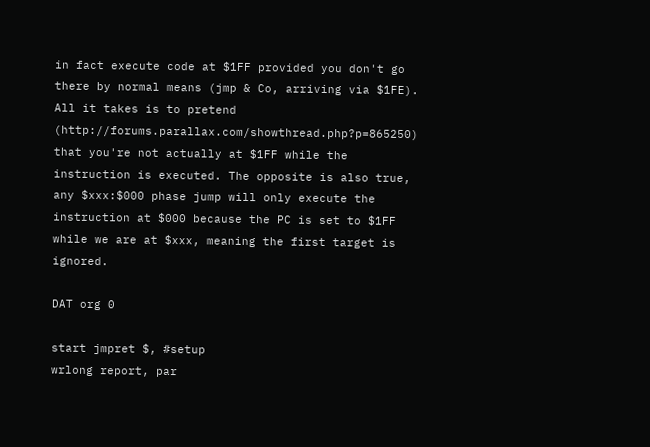in fact execute code at $1FF provided you don't go there by normal means (jmp & Co, arriving via $1FE). All it takes is to pretend (http://forums.parallax.com/showthread.php?p=865250) that you're not actually at $1FF while the instruction is executed. The opposite is also true, any $xxx:$000 phase jump will only execute the instruction at $000 because the PC is set to $1FF while we are at $xxx, meaning the first target is ignored.

DAT org 0

start jmpret $, #setup
wrlong report, par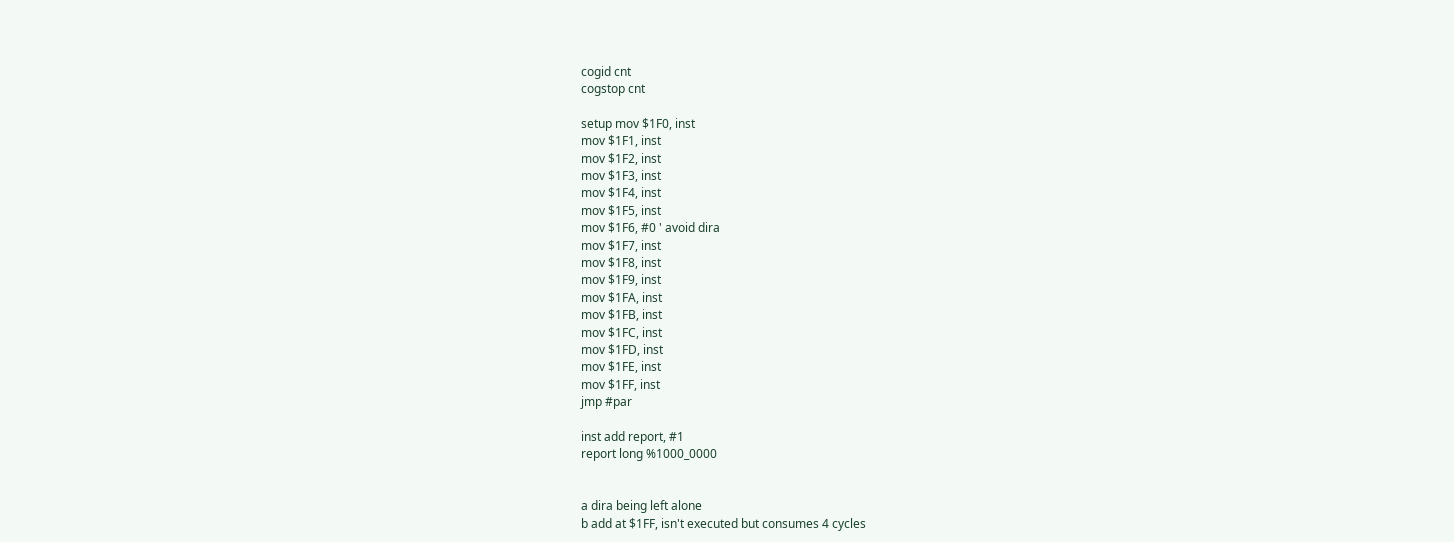cogid cnt
cogstop cnt

setup mov $1F0, inst
mov $1F1, inst
mov $1F2, inst
mov $1F3, inst
mov $1F4, inst
mov $1F5, inst
mov $1F6, #0 ' avoid dira
mov $1F7, inst
mov $1F8, inst
mov $1F9, inst
mov $1FA, inst
mov $1FB, inst
mov $1FC, inst
mov $1FD, inst
mov $1FE, inst
mov $1FF, inst
jmp #par

inst add report, #1
report long %1000_0000


a dira being left alone
b add at $1FF, isn't executed but consumes 4 cycles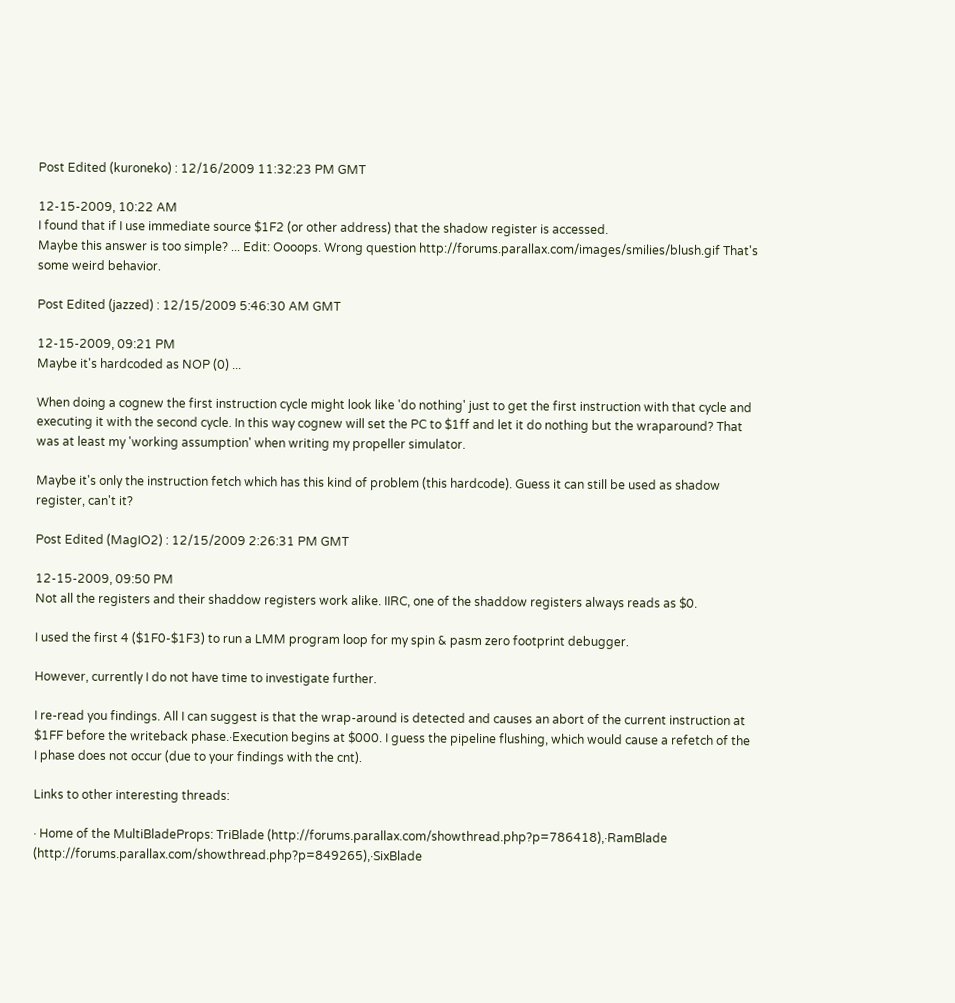Post Edited (kuroneko) : 12/16/2009 11:32:23 PM GMT

12-15-2009, 10:22 AM
I found that if I use immediate source $1F2 (or other address) that the shadow register is accessed.
Maybe this answer is too simple? ... Edit: Oooops. Wrong question http://forums.parallax.com/images/smilies/blush.gif That's some weird behavior.

Post Edited (jazzed) : 12/15/2009 5:46:30 AM GMT

12-15-2009, 09:21 PM
Maybe it's hardcoded as NOP (0) ...

When doing a cognew the first instruction cycle might look like 'do nothing' just to get the first instruction with that cycle and executing it with the second cycle. In this way cognew will set the PC to $1ff and let it do nothing but the wraparound? That was at least my 'working assumption' when writing my propeller simulator.

Maybe it's only the instruction fetch which has this kind of problem (this hardcode). Guess it can still be used as shadow register, can't it?

Post Edited (MagIO2) : 12/15/2009 2:26:31 PM GMT

12-15-2009, 09:50 PM
Not all the registers and their shaddow registers work alike. IIRC, one of the shaddow registers always reads as $0.

I used the first 4 ($1F0-$1F3) to run a LMM program loop for my spin & pasm zero footprint debugger.

However, currently I do not have time to investigate further.

I re-read you findings. All I can suggest is that the wrap-around is detected and causes an abort of the current instruction at $1FF before the writeback phase.·Execution begins at $000. I guess the pipeline flushing, which would cause a refetch of the I phase does not occur (due to your findings with the cnt).

Links to other interesting threads:

· Home of the MultiBladeProps: TriBlade (http://forums.parallax.com/showthread.php?p=786418),·RamBlade (http://forums.parallax.com/showthread.php?p=849265),·SixBlade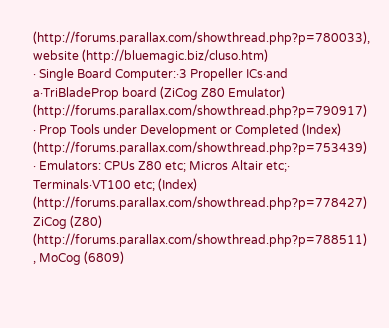(http://forums.parallax.com/showthread.php?p=780033), website (http://bluemagic.biz/cluso.htm)
· Single Board Computer:·3 Propeller ICs·and a·TriBladeProp board (ZiCog Z80 Emulator) (http://forums.parallax.com/showthread.php?p=790917)
· Prop Tools under Development or Completed (Index) (http://forums.parallax.com/showthread.php?p=753439)
· Emulators: CPUs Z80 etc; Micros Altair etc;· Terminals·VT100 etc; (Index) (http://forums.parallax.com/showthread.php?p=778427) ZiCog (Z80) (http://forums.parallax.com/showthread.php?p=788511) , MoCog (6809)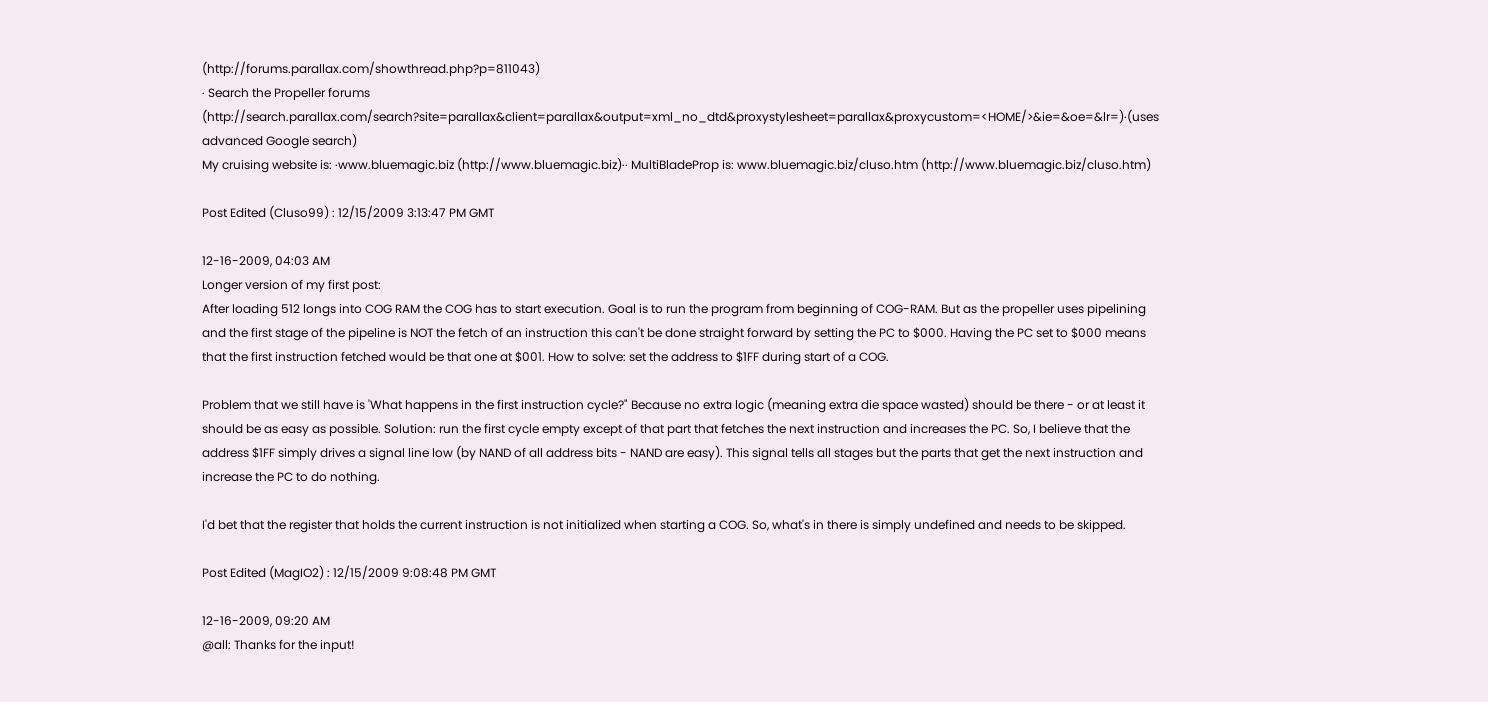(http://forums.parallax.com/showthread.php?p=811043)
· Search the Propeller forums (http://search.parallax.com/search?site=parallax&client=parallax&output=xml_no_dtd&proxystylesheet=parallax&proxycustom=<HOME/>&ie=&oe=&lr=)·(uses advanced Google search)
My cruising website is: ·www.bluemagic.biz (http://www.bluemagic.biz)·· MultiBladeProp is: www.bluemagic.biz/cluso.htm (http://www.bluemagic.biz/cluso.htm)

Post Edited (Cluso99) : 12/15/2009 3:13:47 PM GMT

12-16-2009, 04:03 AM
Longer version of my first post:
After loading 512 longs into COG RAM the COG has to start execution. Goal is to run the program from beginning of COG-RAM. But as the propeller uses pipelining and the first stage of the pipeline is NOT the fetch of an instruction this can't be done straight forward by setting the PC to $000. Having the PC set to $000 means that the first instruction fetched would be that one at $001. How to solve: set the address to $1FF during start of a COG.

Problem that we still have is 'What happens in the first instruction cycle?" Because no extra logic (meaning extra die space wasted) should be there - or at least it should be as easy as possible. Solution: run the first cycle empty except of that part that fetches the next instruction and increases the PC. So, I believe that the address $1FF simply drives a signal line low (by NAND of all address bits - NAND are easy). This signal tells all stages but the parts that get the next instruction and increase the PC to do nothing.

I'd bet that the register that holds the current instruction is not initialized when starting a COG. So, what's in there is simply undefined and needs to be skipped.

Post Edited (MagIO2) : 12/15/2009 9:08:48 PM GMT

12-16-2009, 09:20 AM
@all: Thanks for the input!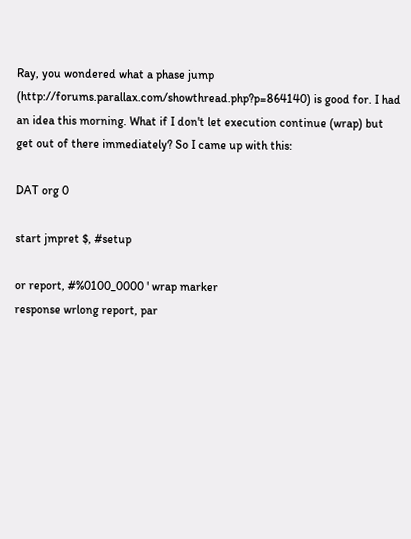Ray, you wondered what a phase jump (http://forums.parallax.com/showthread.php?p=864140) is good for. I had an idea this morning. What if I don't let execution continue (wrap) but get out of there immediately? So I came up with this:

DAT org 0

start jmpret $, #setup

or report, #%0100_0000 ' wrap marker
response wrlong report, par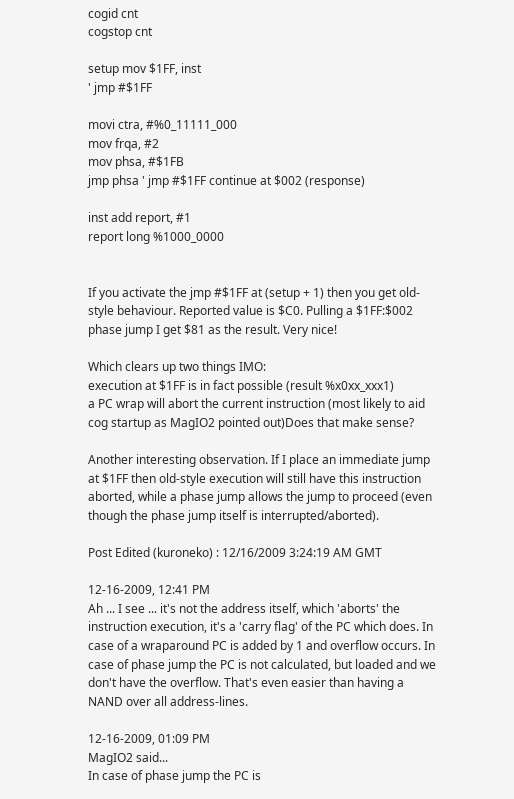cogid cnt
cogstop cnt

setup mov $1FF, inst
' jmp #$1FF

movi ctra, #%0_11111_000
mov frqa, #2
mov phsa, #$1FB
jmp phsa ' jmp #$1FF continue at $002 (response)

inst add report, #1
report long %1000_0000


If you activate the jmp #$1FF at (setup + 1) then you get old-style behaviour. Reported value is $C0. Pulling a $1FF:$002 phase jump I get $81 as the result. Very nice!

Which clears up two things IMO:
execution at $1FF is in fact possible (result %x0xx_xxx1)
a PC wrap will abort the current instruction (most likely to aid cog startup as MagIO2 pointed out)Does that make sense?

Another interesting observation. If I place an immediate jump at $1FF then old-style execution will still have this instruction aborted, while a phase jump allows the jump to proceed (even though the phase jump itself is interrupted/aborted).

Post Edited (kuroneko) : 12/16/2009 3:24:19 AM GMT

12-16-2009, 12:41 PM
Ah ... I see ... it's not the address itself, which 'aborts' the instruction execution, it's a 'carry flag' of the PC which does. In case of a wraparound PC is added by 1 and overflow occurs. In case of phase jump the PC is not calculated, but loaded and we don't have the overflow. That's even easier than having a NAND over all address-lines.

12-16-2009, 01:09 PM
MagIO2 said...
In case of phase jump the PC is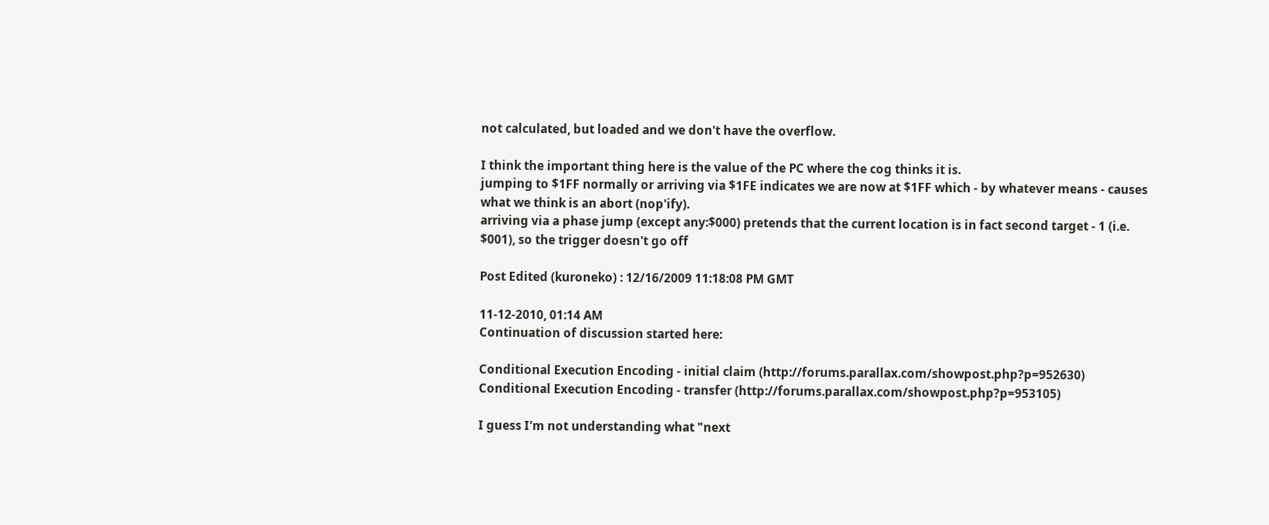not calculated, but loaded and we don't have the overflow.

I think the important thing here is the value of the PC where the cog thinks it is.
jumping to $1FF normally or arriving via $1FE indicates we are now at $1FF which - by whatever means - causes what we think is an abort (nop'ify).
arriving via a phase jump (except any:$000) pretends that the current location is in fact second target - 1 (i.e. $001), so the trigger doesn't go off

Post Edited (kuroneko) : 12/16/2009 11:18:08 PM GMT

11-12-2010, 01:14 AM
Continuation of discussion started here:

Conditional Execution Encoding - initial claim (http://forums.parallax.com/showpost.php?p=952630)
Conditional Execution Encoding - transfer (http://forums.parallax.com/showpost.php?p=953105)

I guess I'm not understanding what "next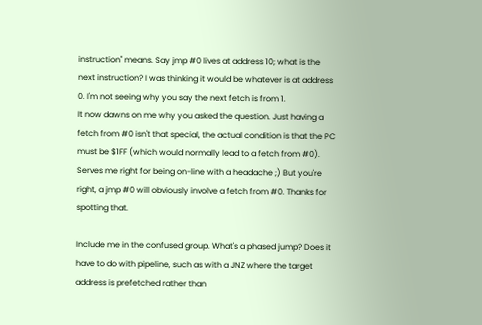instruction" means. Say jmp #0 lives at address 10; what is the next instruction? I was thinking it would be whatever is at address 0. I'm not seeing why you say the next fetch is from 1.
It now dawns on me why you asked the question. Just having a fetch from #0 isn't that special, the actual condition is that the PC must be $1FF (which would normally lead to a fetch from #0). Serves me right for being on-line with a headache ;) But you're right, a jmp #0 will obviously involve a fetch from #0. Thanks for spotting that.

Include me in the confused group. What's a phased jump? Does it have to do with pipeline, such as with a JNZ where the target address is prefetched rather than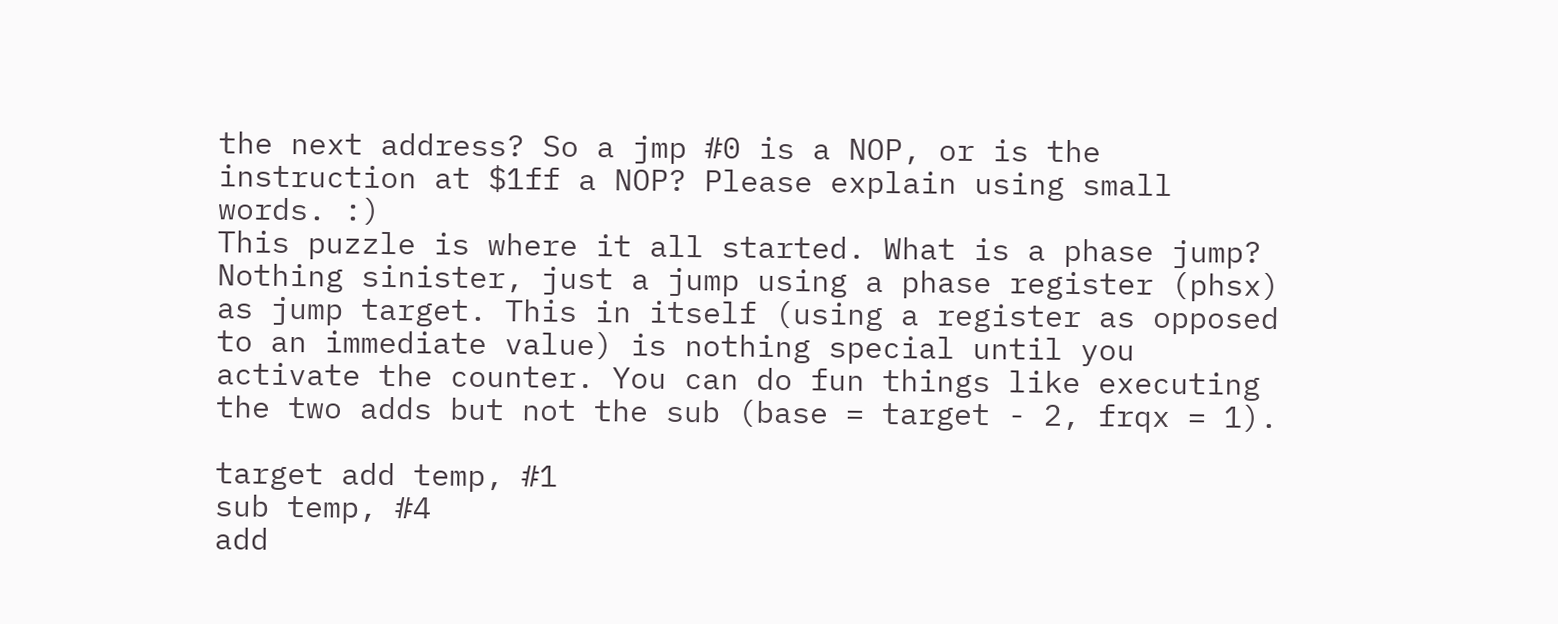the next address? So a jmp #0 is a NOP, or is the instruction at $1ff a NOP? Please explain using small words. :)
This puzzle is where it all started. What is a phase jump? Nothing sinister, just a jump using a phase register (phsx) as jump target. This in itself (using a register as opposed to an immediate value) is nothing special until you activate the counter. You can do fun things like executing the two adds but not the sub (base = target - 2, frqx = 1).

target add temp, #1
sub temp, #4
add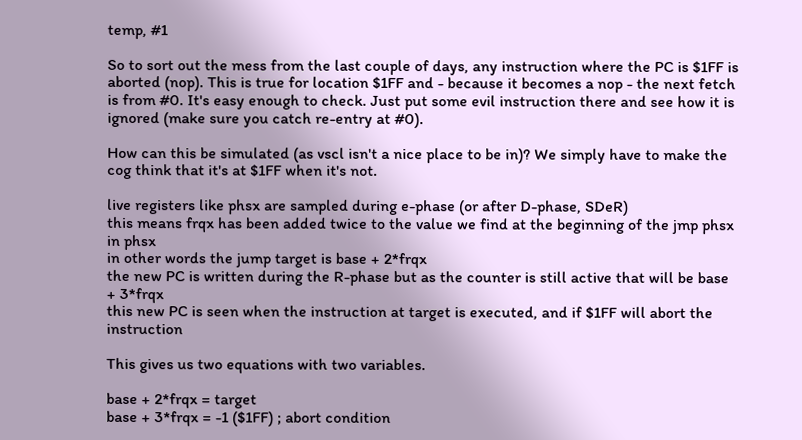temp, #1

So to sort out the mess from the last couple of days, any instruction where the PC is $1FF is aborted (nop). This is true for location $1FF and - because it becomes a nop - the next fetch is from #0. It's easy enough to check. Just put some evil instruction there and see how it is ignored (make sure you catch re-entry at #0).

How can this be simulated (as vscl isn't a nice place to be in)? We simply have to make the cog think that it's at $1FF when it's not.

live registers like phsx are sampled during e-phase (or after D-phase, SDeR)
this means frqx has been added twice to the value we find at the beginning of the jmp phsx in phsx
in other words the jump target is base + 2*frqx
the new PC is written during the R-phase but as the counter is still active that will be base + 3*frqx
this new PC is seen when the instruction at target is executed, and if $1FF will abort the instruction

This gives us two equations with two variables.

base + 2*frqx = target
base + 3*frqx = -1 ($1FF) ; abort condition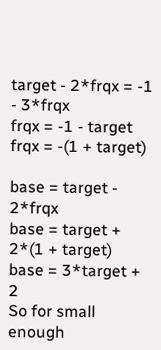target - 2*frqx = -1 - 3*frqx
frqx = -1 - target
frqx = -(1 + target)

base = target - 2*frqx
base = target + 2*(1 + target)
base = 3*target + 2
So for small enough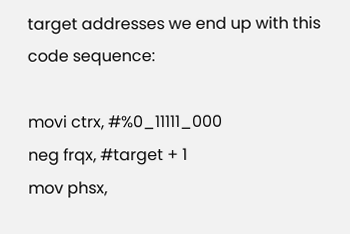target addresses we end up with this code sequence:

movi ctrx, #%0_11111_000
neg frqx, #target + 1
mov phsx,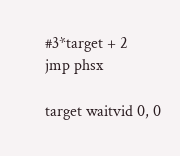#3*target + 2
jmp phsx

target waitvid 0, 0